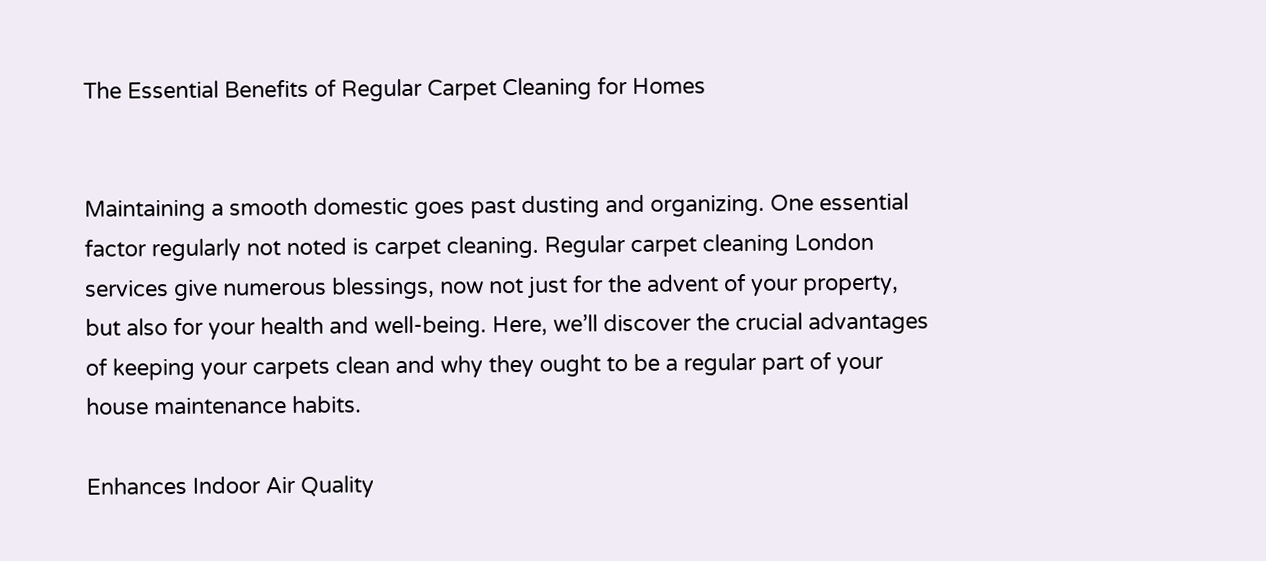The Essential Benefits of Regular Carpet Cleaning for Homes


Maintaining a smooth domestic goes past dusting and organizing. One essential factor regularly not noted is carpet cleaning. Regular carpet cleaning London services give numerous blessings, now not just for the advent of your property, but also for your health and well-being. Here, we’ll discover the crucial advantages of keeping your carpets clean and why they ought to be a regular part of your house maintenance habits.

Enhances Indoor Air Quality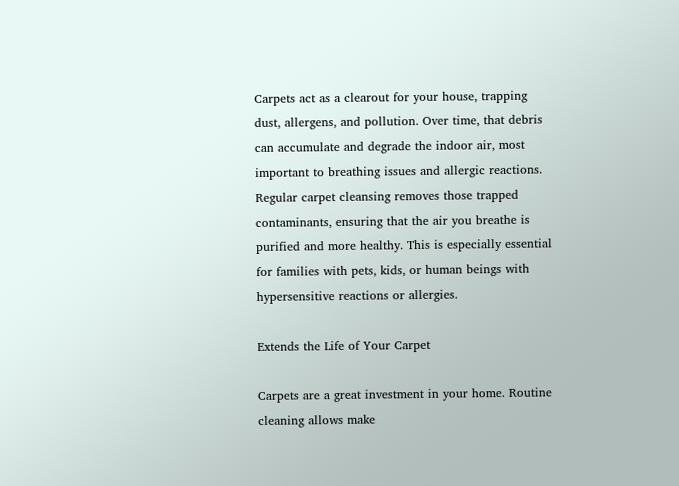Carpets act as a clearout for your house, trapping dust, allergens, and pollution. Over time, that debris can accumulate and degrade the indoor air, most important to breathing issues and allergic reactions. Regular carpet cleansing removes those trapped contaminants, ensuring that the air you breathe is purified and more healthy. This is especially essential for families with pets, kids, or human beings with hypersensitive reactions or allergies.

Extends the Life of Your Carpet

Carpets are a great investment in your home. Routine cleaning allows make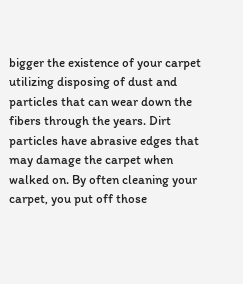bigger the existence of your carpet utilizing disposing of dust and particles that can wear down the fibers through the years. Dirt particles have abrasive edges that may damage the carpet when walked on. By often cleaning your carpet, you put off those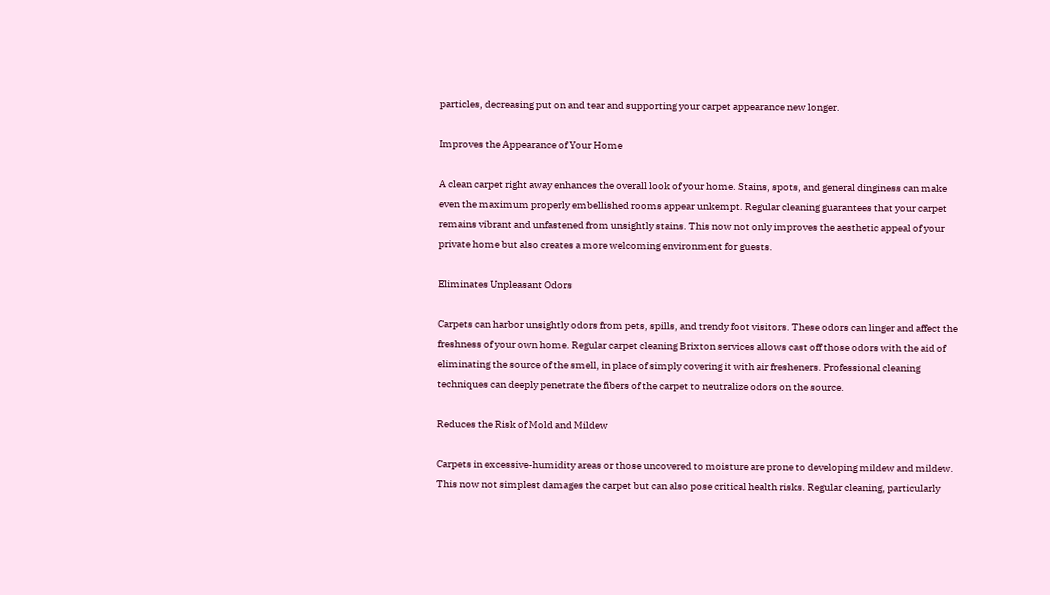particles, decreasing put on and tear and supporting your carpet appearance new longer.

Improves the Appearance of Your Home

A clean carpet right away enhances the overall look of your home. Stains, spots, and general dinginess can make even the maximum properly embellished rooms appear unkempt. Regular cleaning guarantees that your carpet remains vibrant and unfastened from unsightly stains. This now not only improves the aesthetic appeal of your private home but also creates a more welcoming environment for guests.

Eliminates Unpleasant Odors

Carpets can harbor unsightly odors from pets, spills, and trendy foot visitors. These odors can linger and affect the freshness of your own home. Regular carpet cleaning Brixton services allows cast off those odors with the aid of eliminating the source of the smell, in place of simply covering it with air fresheners. Professional cleaning techniques can deeply penetrate the fibers of the carpet to neutralize odors on the source.

Reduces the Risk of Mold and Mildew

Carpets in excessive-humidity areas or those uncovered to moisture are prone to developing mildew and mildew. This now not simplest damages the carpet but can also pose critical health risks. Regular cleaning, particularly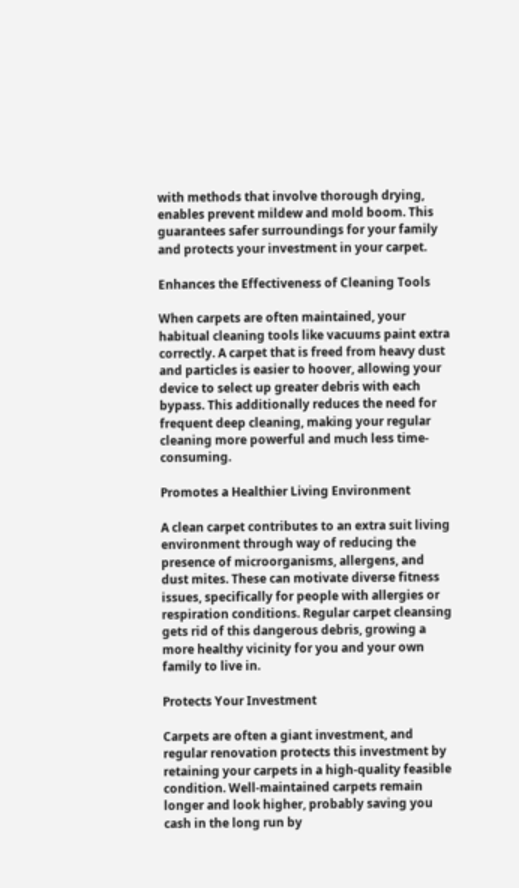with methods that involve thorough drying, enables prevent mildew and mold boom. This guarantees safer surroundings for your family and protects your investment in your carpet.

Enhances the Effectiveness of Cleaning Tools

When carpets are often maintained, your habitual cleaning tools like vacuums paint extra correctly. A carpet that is freed from heavy dust and particles is easier to hoover, allowing your device to select up greater debris with each bypass. This additionally reduces the need for frequent deep cleaning, making your regular cleaning more powerful and much less time-consuming.

Promotes a Healthier Living Environment

A clean carpet contributes to an extra suit living environment through way of reducing the presence of microorganisms, allergens, and dust mites. These can motivate diverse fitness issues, specifically for people with allergies or respiration conditions. Regular carpet cleansing gets rid of this dangerous debris, growing a more healthy vicinity for you and your own family to live in.

Protects Your Investment

Carpets are often a giant investment, and regular renovation protects this investment by retaining your carpets in a high-quality feasible condition. Well-maintained carpets remain longer and look higher, probably saving you cash in the long run by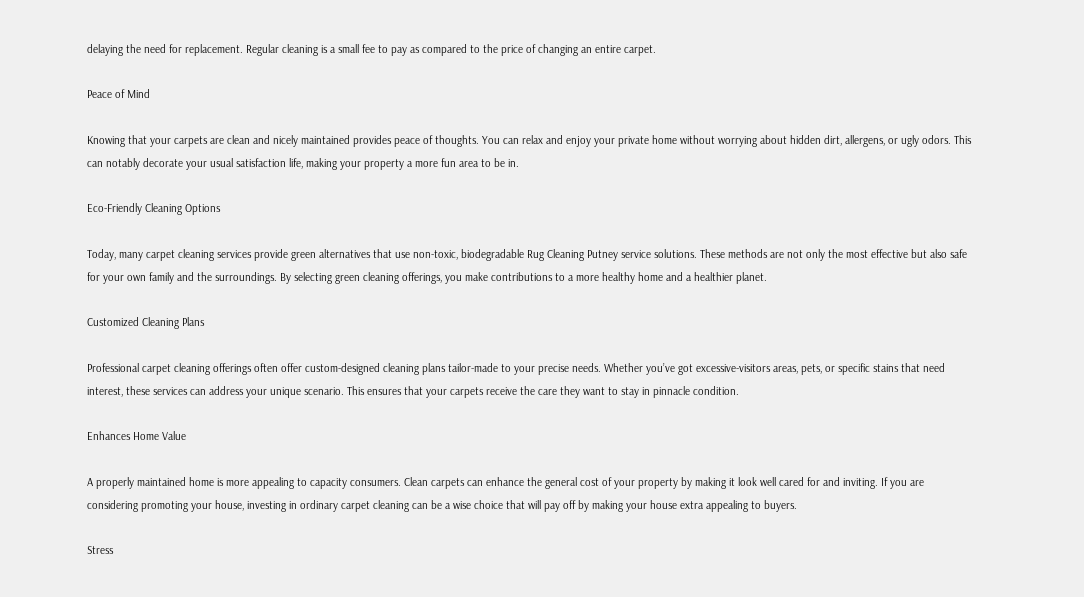delaying the need for replacement. Regular cleaning is a small fee to pay as compared to the price of changing an entire carpet.

Peace of Mind

Knowing that your carpets are clean and nicely maintained provides peace of thoughts. You can relax and enjoy your private home without worrying about hidden dirt, allergens, or ugly odors. This can notably decorate your usual satisfaction life, making your property a more fun area to be in.

Eco-Friendly Cleaning Options

Today, many carpet cleaning services provide green alternatives that use non-toxic, biodegradable Rug Cleaning Putney service solutions. These methods are not only the most effective but also safe for your own family and the surroundings. By selecting green cleaning offerings, you make contributions to a more healthy home and a healthier planet.

Customized Cleaning Plans

Professional carpet cleaning offerings often offer custom-designed cleaning plans tailor-made to your precise needs. Whether you’ve got excessive-visitors areas, pets, or specific stains that need interest, these services can address your unique scenario. This ensures that your carpets receive the care they want to stay in pinnacle condition.

Enhances Home Value

A properly maintained home is more appealing to capacity consumers. Clean carpets can enhance the general cost of your property by making it look well cared for and inviting. If you are considering promoting your house, investing in ordinary carpet cleaning can be a wise choice that will pay off by making your house extra appealing to buyers.

Stress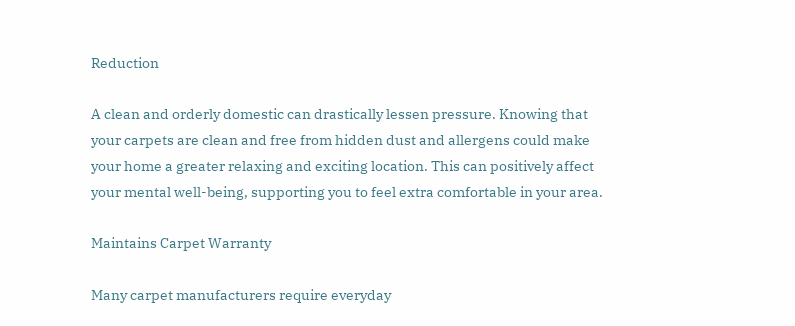Reduction

A clean and orderly domestic can drastically lessen pressure. Knowing that your carpets are clean and free from hidden dust and allergens could make your home a greater relaxing and exciting location. This can positively affect your mental well-being, supporting you to feel extra comfortable in your area.

Maintains Carpet Warranty

Many carpet manufacturers require everyday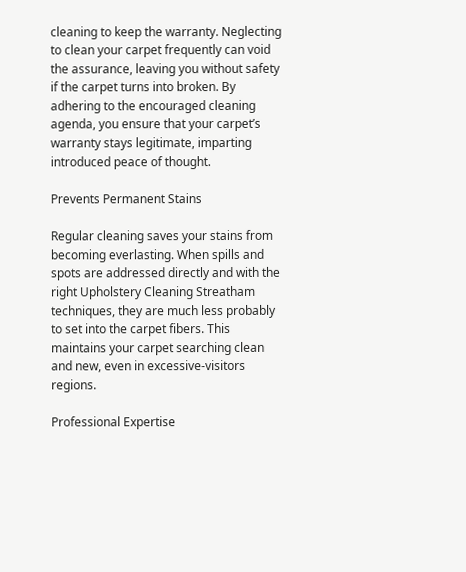cleaning to keep the warranty. Neglecting to clean your carpet frequently can void the assurance, leaving you without safety if the carpet turns into broken. By adhering to the encouraged cleaning agenda, you ensure that your carpet’s warranty stays legitimate, imparting introduced peace of thought.

Prevents Permanent Stains

Regular cleaning saves your stains from becoming everlasting. When spills and spots are addressed directly and with the right Upholstery Cleaning Streatham techniques, they are much less probably to set into the carpet fibers. This maintains your carpet searching clean and new, even in excessive-visitors regions.

Professional Expertise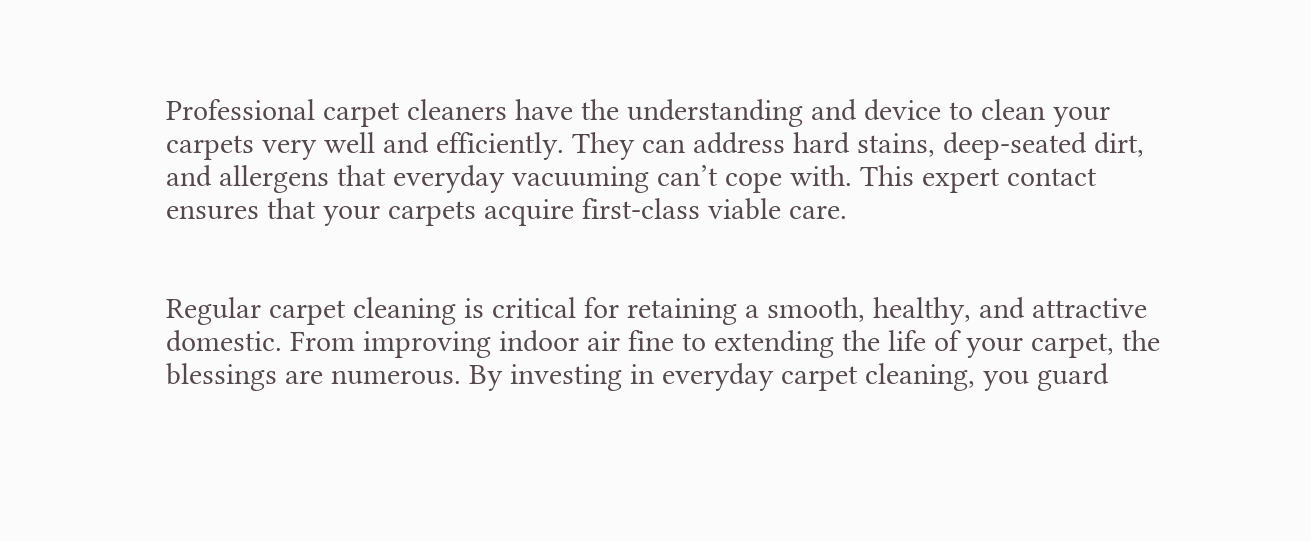Professional carpet cleaners have the understanding and device to clean your carpets very well and efficiently. They can address hard stains, deep-seated dirt, and allergens that everyday vacuuming can’t cope with. This expert contact ensures that your carpets acquire first-class viable care.


Regular carpet cleaning is critical for retaining a smooth, healthy, and attractive domestic. From improving indoor air fine to extending the life of your carpet, the blessings are numerous. By investing in everyday carpet cleaning, you guard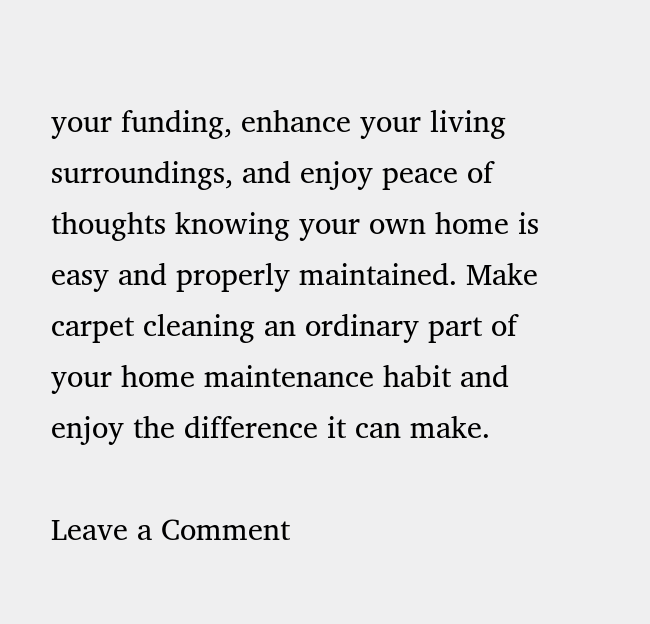your funding, enhance your living surroundings, and enjoy peace of thoughts knowing your own home is easy and properly maintained. Make carpet cleaning an ordinary part of your home maintenance habit and enjoy the difference it can make.

Leave a Comment